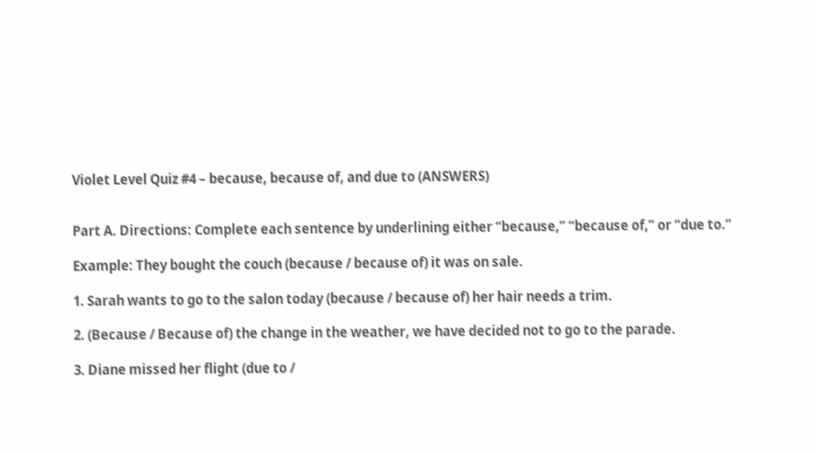Violet Level Quiz #4 – because, because of, and due to (ANSWERS)


Part A. Directions: Complete each sentence by underlining either “because,” “because of,” or “due to.”

Example: They bought the couch (because / because of) it was on sale.

1. Sarah wants to go to the salon today (because / because of) her hair needs a trim.

2. (Because / Because of) the change in the weather, we have decided not to go to the parade.

3. Diane missed her flight (due to /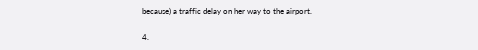because) a traffic delay on her way to the airport.

4.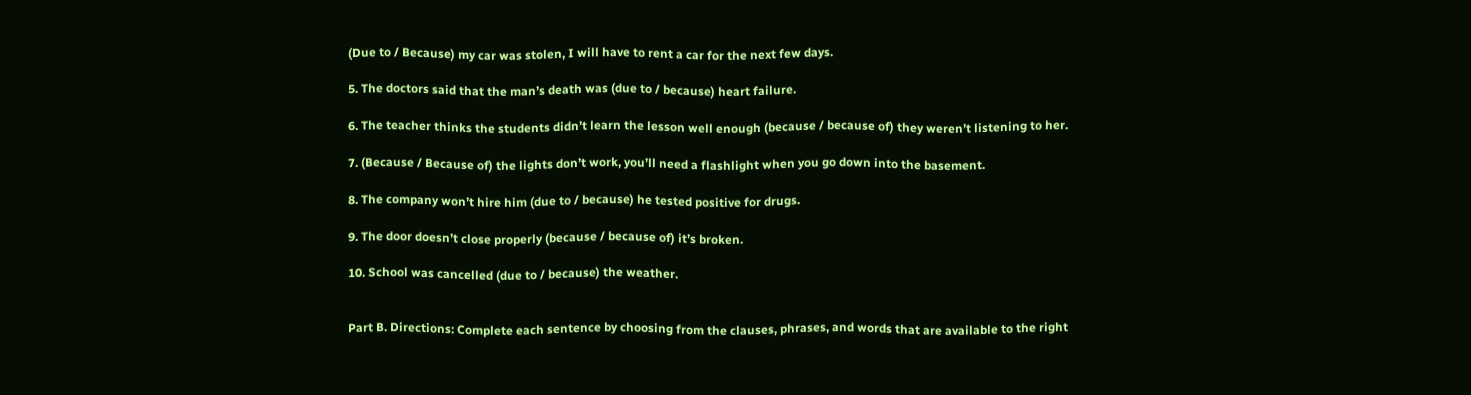(Due to / Because) my car was stolen, I will have to rent a car for the next few days.

5. The doctors said that the man’s death was (due to / because) heart failure.

6. The teacher thinks the students didn’t learn the lesson well enough (because / because of) they weren’t listening to her.

7. (Because / Because of) the lights don’t work, you’ll need a flashlight when you go down into the basement.

8. The company won’t hire him (due to / because) he tested positive for drugs.

9. The door doesn’t close properly (because / because of) it’s broken.

10. School was cancelled (due to / because) the weather.


Part B. Directions: Complete each sentence by choosing from the clauses, phrases, and words that are available to the right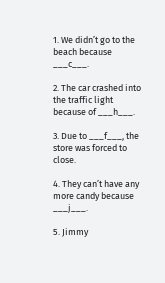1. We didn’t go to the beach because ___c___.

2. The car crashed into the traffic light because of ___h___.

3. Due to ___f___, the store was forced to close.

4. They can’t have any more candy because ___j___.

5. Jimmy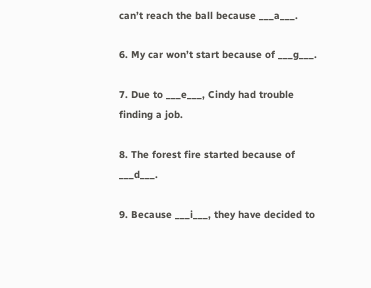can’t reach the ball because ___a___.

6. My car won’t start because of ___g___.

7. Due to ___e___, Cindy had trouble finding a job.

8. The forest fire started because of ___d___.

9. Because ___i___, they have decided to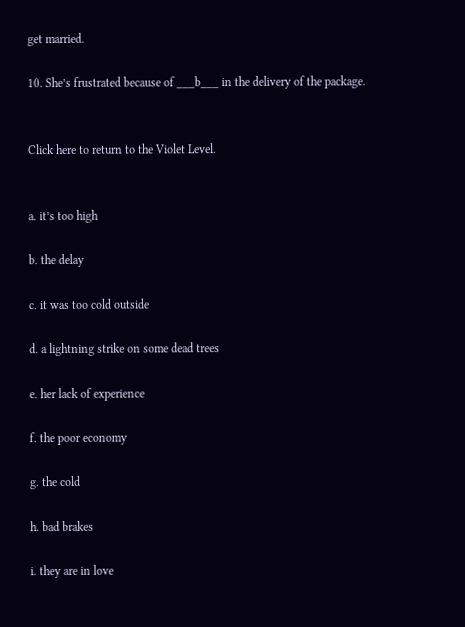get married.

10. She’s frustrated because of ___b___ in the delivery of the package.


Click here to return to the Violet Level.


a. it’s too high

b. the delay

c. it was too cold outside

d. a lightning strike on some dead trees

e. her lack of experience

f. the poor economy

g. the cold

h. bad brakes

i. they are in love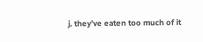j. they’ve eaten too much of it